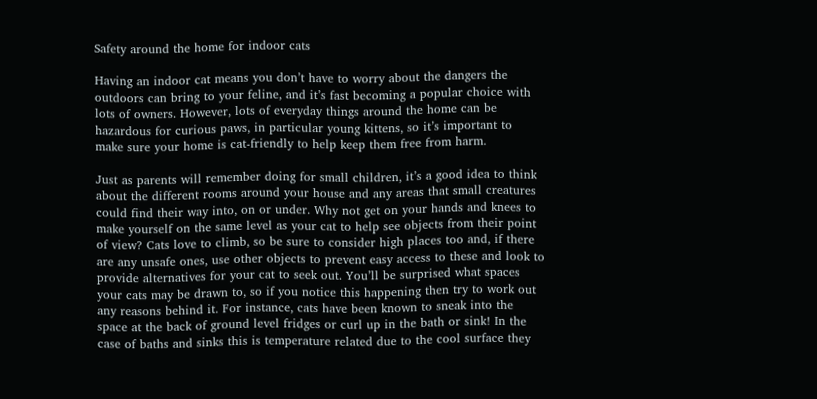Safety around the home for indoor cats

Having an indoor cat means you don’t have to worry about the dangers the outdoors can bring to your feline, and it’s fast becoming a popular choice with lots of owners. However, lots of everyday things around the home can be hazardous for curious paws, in particular young kittens, so it’s important to make sure your home is cat-friendly to help keep them free from harm.

Just as parents will remember doing for small children, it’s a good idea to think about the different rooms around your house and any areas that small creatures could find their way into, on or under. Why not get on your hands and knees to make yourself on the same level as your cat to help see objects from their point of view? Cats love to climb, so be sure to consider high places too and, if there are any unsafe ones, use other objects to prevent easy access to these and look to provide alternatives for your cat to seek out. You’ll be surprised what spaces your cats may be drawn to, so if you notice this happening then try to work out any reasons behind it. For instance, cats have been known to sneak into the space at the back of ground level fridges or curl up in the bath or sink! In the case of baths and sinks this is temperature related due to the cool surface they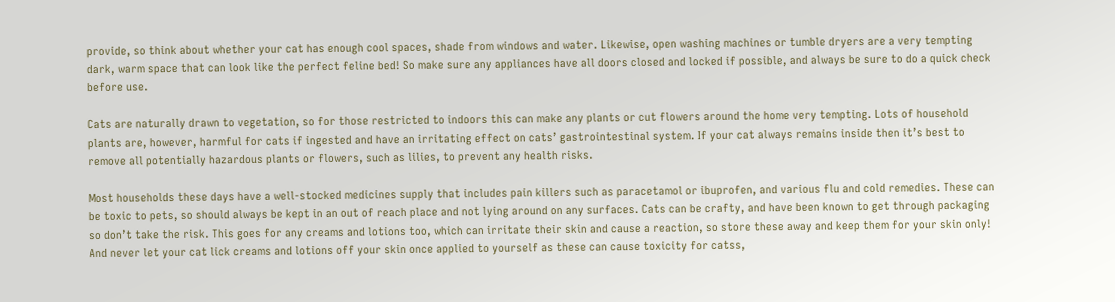provide, so think about whether your cat has enough cool spaces, shade from windows and water. Likewise, open washing machines or tumble dryers are a very tempting dark, warm space that can look like the perfect feline bed! So make sure any appliances have all doors closed and locked if possible, and always be sure to do a quick check before use.

Cats are naturally drawn to vegetation, so for those restricted to indoors this can make any plants or cut flowers around the home very tempting. Lots of household plants are, however, harmful for cats if ingested and have an irritating effect on cats’ gastrointestinal system. If your cat always remains inside then it’s best to remove all potentially hazardous plants or flowers, such as lilies, to prevent any health risks.

Most households these days have a well-stocked medicines supply that includes pain killers such as paracetamol or ibuprofen, and various flu and cold remedies. These can be toxic to pets, so should always be kept in an out of reach place and not lying around on any surfaces. Cats can be crafty, and have been known to get through packaging so don’t take the risk. This goes for any creams and lotions too, which can irritate their skin and cause a reaction, so store these away and keep them for your skin only! And never let your cat lick creams and lotions off your skin once applied to yourself as these can cause toxicity for catss,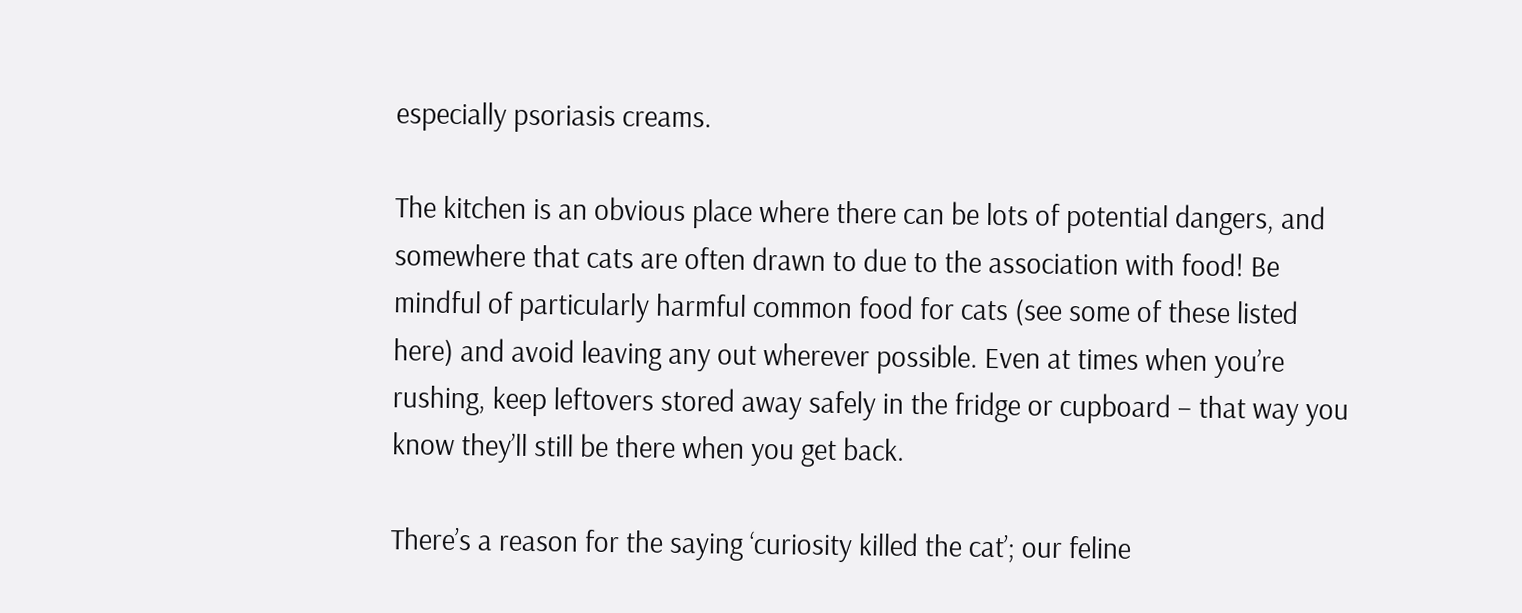especially psoriasis creams.

The kitchen is an obvious place where there can be lots of potential dangers, and somewhere that cats are often drawn to due to the association with food! Be mindful of particularly harmful common food for cats (see some of these listed here) and avoid leaving any out wherever possible. Even at times when you’re rushing, keep leftovers stored away safely in the fridge or cupboard – that way you know they’ll still be there when you get back.

There’s a reason for the saying ‘curiosity killed the cat’; our feline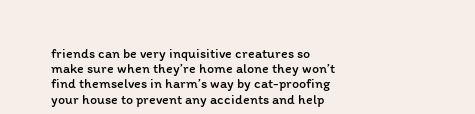friends can be very inquisitive creatures so make sure when they’re home alone they won’t find themselves in harm’s way by cat-proofing your house to prevent any accidents and help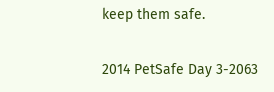keep them safe.

2014 PetSafe Day 3-2063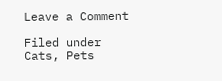Leave a Comment

Filed under Cats, Pets